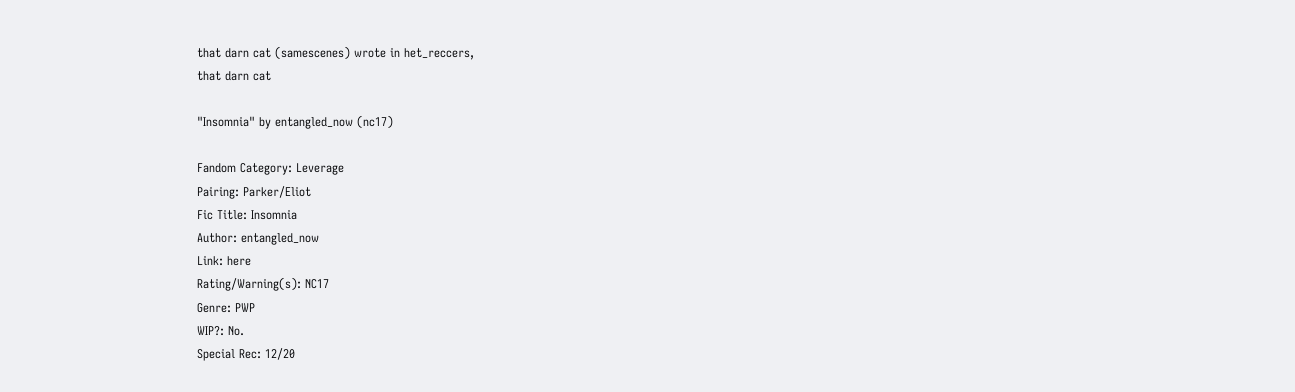that darn cat (samescenes) wrote in het_reccers,
that darn cat

"Insomnia" by entangled_now (nc17)

Fandom Category: Leverage
Pairing: Parker/Eliot
Fic Title: Insomnia
Author: entangled_now
Link: here
Rating/Warning(s): NC17
Genre: PWP
WIP?: No.
Special Rec: 12/20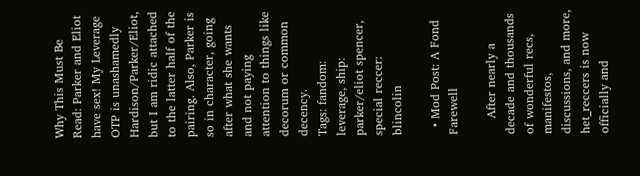Why This Must Be Read: Parker and Eliot have sex! My Leverage OTP is unashamedly Hardison/Parker/Eliot, but I am ridic attached to the latter half of the pairing. Also, Parker is so in character, going after what she wants and not paying attention to things like decorum or common decency.
Tags: fandom: leverage, ship: parker/eliot spencer, special reccer: blincolin

  • Mod Post: A Fond Farewell

    After nearly a decade and thousands of wonderful recs, manifestos, discussions, and more, het_reccers is now officially and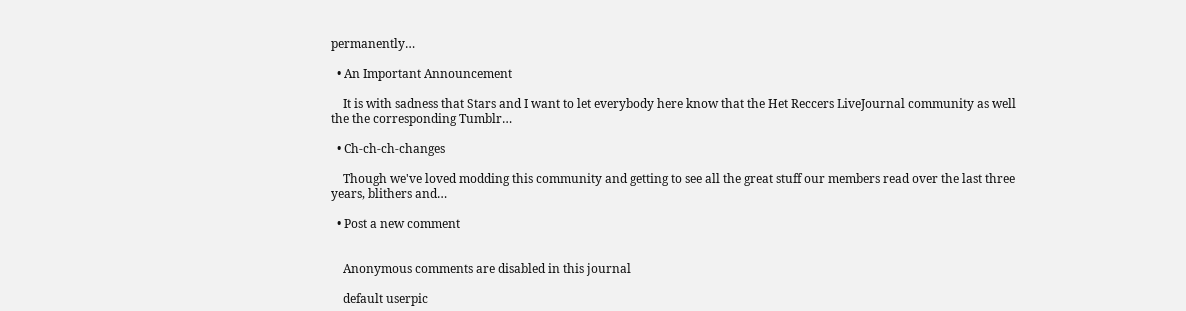permanently…

  • An Important Announcement

    It is with sadness that Stars and I want to let everybody here know that the Het Reccers LiveJournal community as well the the corresponding Tumblr…

  • Ch-ch-ch-changes

    Though we've loved modding this community and getting to see all the great stuff our members read over the last three years, blithers and…

  • Post a new comment


    Anonymous comments are disabled in this journal

    default userpic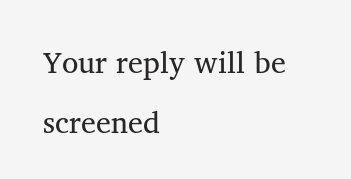Your reply will be screened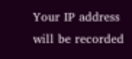Your IP address will be recorded